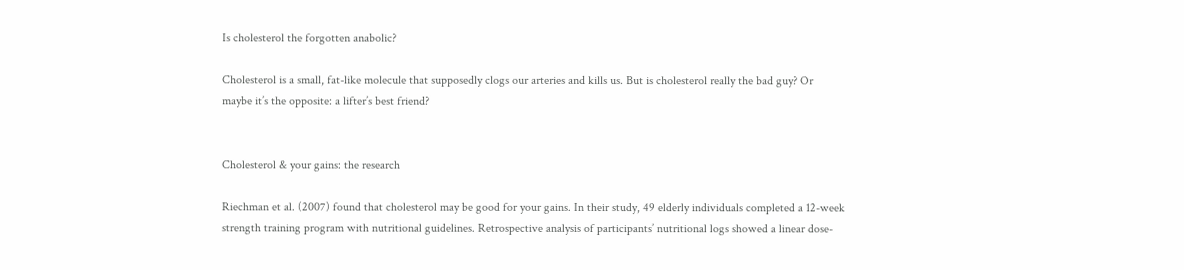Is cholesterol the forgotten anabolic?

Cholesterol is a small, fat-like molecule that supposedly clogs our arteries and kills us. But is cholesterol really the bad guy? Or maybe it’s the opposite: a lifter’s best friend?


Cholesterol & your gains: the research

Riechman et al. (2007) found that cholesterol may be good for your gains. In their study, 49 elderly individuals completed a 12-week strength training program with nutritional guidelines. Retrospective analysis of participants’ nutritional logs showed a linear dose-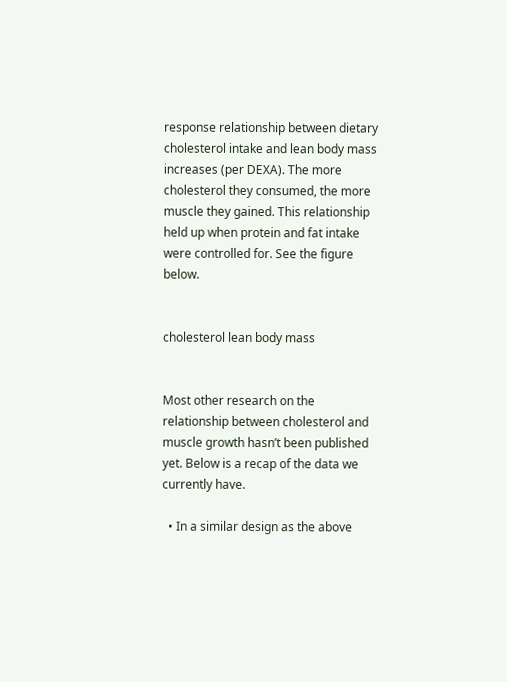response relationship between dietary cholesterol intake and lean body mass increases (per DEXA). The more cholesterol they consumed, the more muscle they gained. This relationship held up when protein and fat intake were controlled for. See the figure below.


cholesterol lean body mass


Most other research on the relationship between cholesterol and muscle growth hasn’t been published yet. Below is a recap of the data we currently have.

  • In a similar design as the above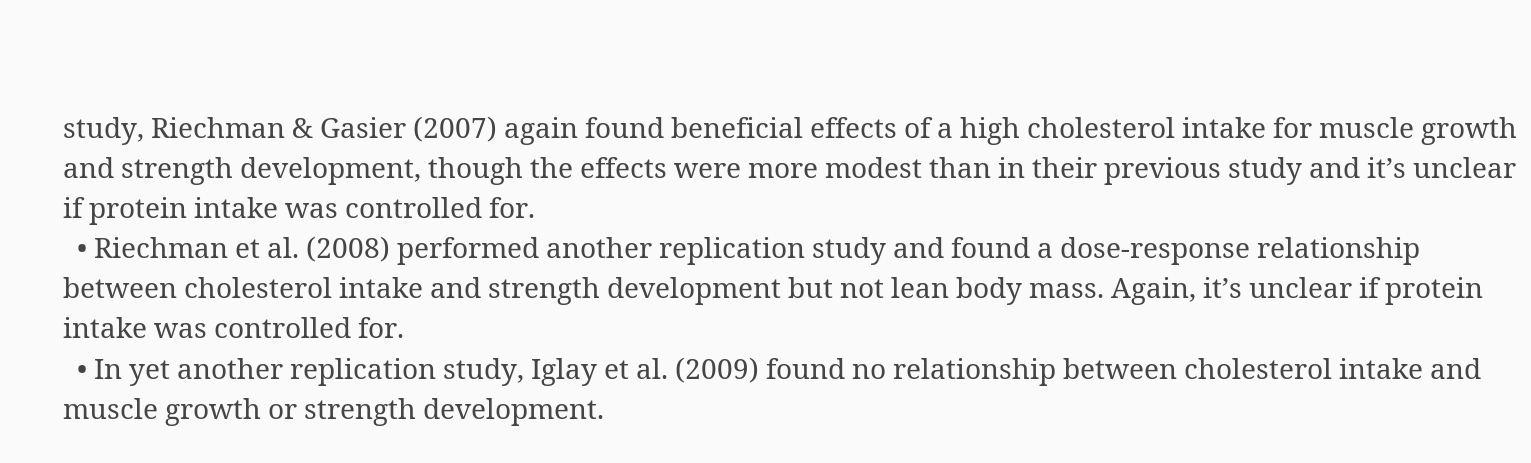study, Riechman & Gasier (2007) again found beneficial effects of a high cholesterol intake for muscle growth and strength development, though the effects were more modest than in their previous study and it’s unclear if protein intake was controlled for.
  • Riechman et al. (2008) performed another replication study and found a dose-response relationship between cholesterol intake and strength development but not lean body mass. Again, it’s unclear if protein intake was controlled for.
  • In yet another replication study, Iglay et al. (2009) found no relationship between cholesterol intake and muscle growth or strength development.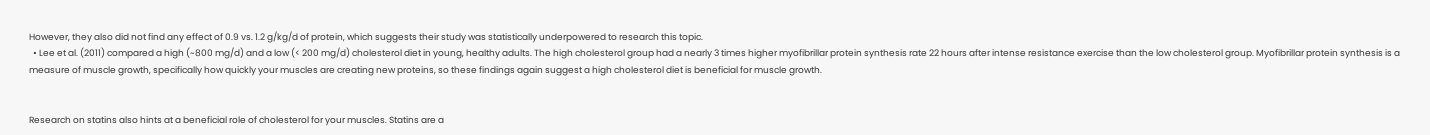However, they also did not find any effect of 0.9 vs. 1.2 g/kg/d of protein, which suggests their study was statistically underpowered to research this topic.
  • Lee et al. (2011) compared a high (~800 mg/d) and a low (< 200 mg/d) cholesterol diet in young, healthy adults. The high cholesterol group had a nearly 3 times higher myofibrillar protein synthesis rate 22 hours after intense resistance exercise than the low cholesterol group. Myofibrillar protein synthesis is a measure of muscle growth, specifically how quickly your muscles are creating new proteins, so these findings again suggest a high cholesterol diet is beneficial for muscle growth.


Research on statins also hints at a beneficial role of cholesterol for your muscles. Statins are a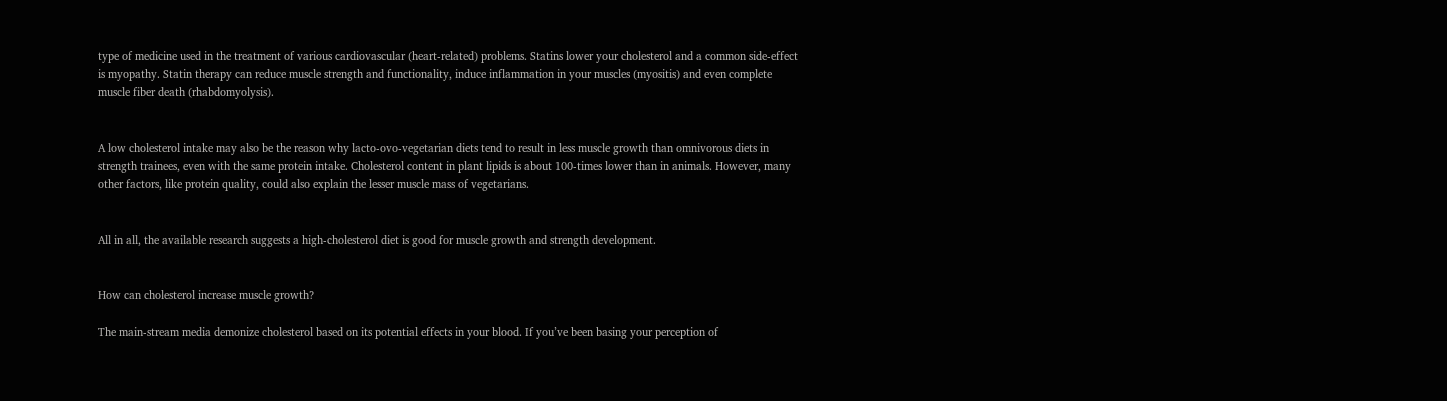type of medicine used in the treatment of various cardiovascular (heart-related) problems. Statins lower your cholesterol and a common side-effect is myopathy. Statin therapy can reduce muscle strength and functionality, induce inflammation in your muscles (myositis) and even complete muscle fiber death (rhabdomyolysis).


A low cholesterol intake may also be the reason why lacto-ovo-vegetarian diets tend to result in less muscle growth than omnivorous diets in strength trainees, even with the same protein intake. Cholesterol content in plant lipids is about 100-times lower than in animals. However, many other factors, like protein quality, could also explain the lesser muscle mass of vegetarians.


All in all, the available research suggests a high-cholesterol diet is good for muscle growth and strength development.


How can cholesterol increase muscle growth?

The main-stream media demonize cholesterol based on its potential effects in your blood. If you’ve been basing your perception of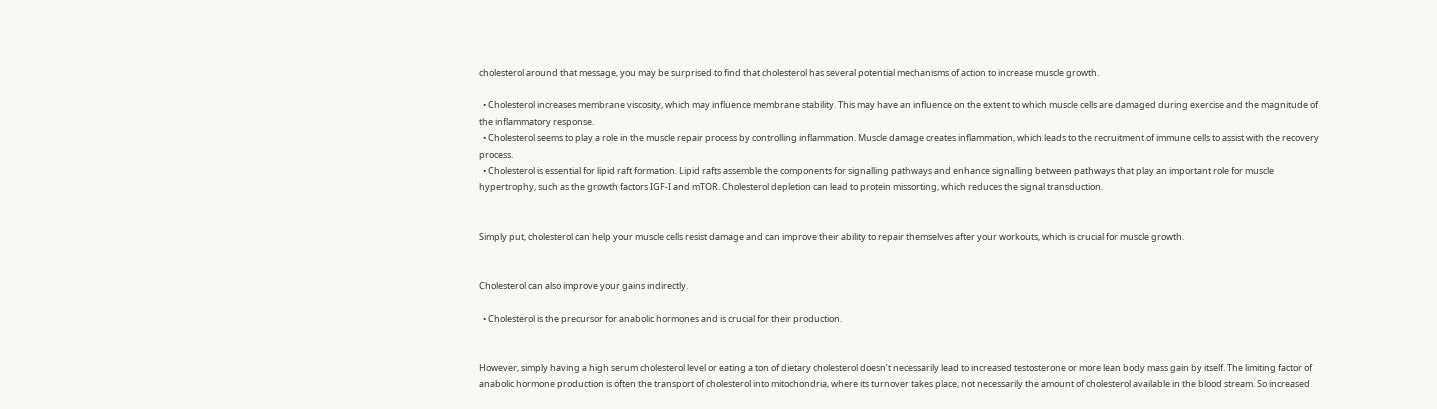cholesterol around that message, you may be surprised to find that cholesterol has several potential mechanisms of action to increase muscle growth.

  • Cholesterol increases membrane viscosity, which may influence membrane stability. This may have an influence on the extent to which muscle cells are damaged during exercise and the magnitude of the inflammatory response.
  • Cholesterol seems to play a role in the muscle repair process by controlling inflammation. Muscle damage creates inflammation, which leads to the recruitment of immune cells to assist with the recovery process.
  • Cholesterol is essential for lipid raft formation. Lipid rafts assemble the components for signalling pathways and enhance signalling between pathways that play an important role for muscle hypertrophy, such as the growth factors IGF-I and mTOR. Cholesterol depletion can lead to protein missorting, which reduces the signal transduction.


Simply put, cholesterol can help your muscle cells resist damage and can improve their ability to repair themselves after your workouts, which is crucial for muscle growth.


Cholesterol can also improve your gains indirectly.

  • Cholesterol is the precursor for anabolic hormones and is crucial for their production.


However, simply having a high serum cholesterol level or eating a ton of dietary cholesterol doesn’t necessarily lead to increased testosterone or more lean body mass gain by itself. The limiting factor of anabolic hormone production is often the transport of cholesterol into mitochondria, where its turnover takes place, not necessarily the amount of cholesterol available in the blood stream. So increased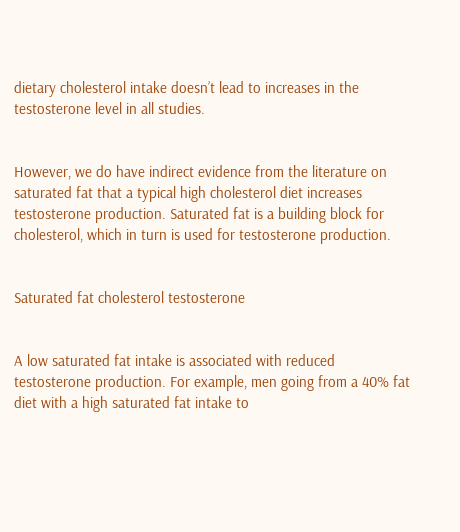dietary cholesterol intake doesn’t lead to increases in the testosterone level in all studies.


However, we do have indirect evidence from the literature on saturated fat that a typical high cholesterol diet increases testosterone production. Saturated fat is a building block for cholesterol, which in turn is used for testosterone production.


Saturated fat cholesterol testosterone


A low saturated fat intake is associated with reduced testosterone production. For example, men going from a 40% fat diet with a high saturated fat intake to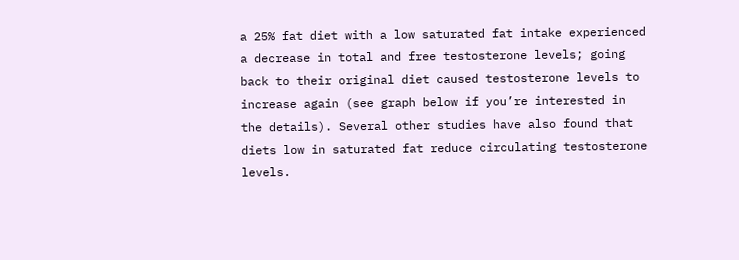a 25% fat diet with a low saturated fat intake experienced a decrease in total and free testosterone levels; going back to their original diet caused testosterone levels to increase again (see graph below if you’re interested in the details). Several other studies have also found that diets low in saturated fat reduce circulating testosterone levels.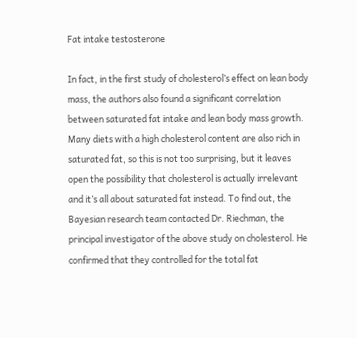Fat intake testosterone

In fact, in the first study of cholesterol’s effect on lean body mass, the authors also found a significant correlation between saturated fat intake and lean body mass growth. Many diets with a high cholesterol content are also rich in saturated fat, so this is not too surprising, but it leaves open the possibility that cholesterol is actually irrelevant and it’s all about saturated fat instead. To find out, the Bayesian research team contacted Dr. Riechman, the principal investigator of the above study on cholesterol. He confirmed that they controlled for the total fat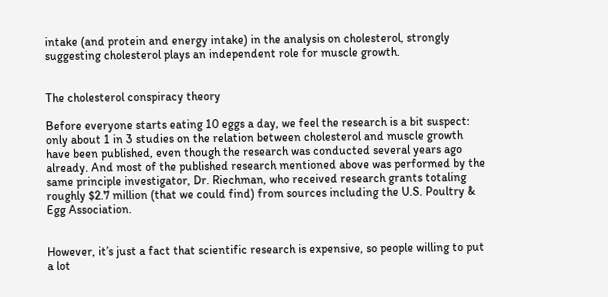intake (and protein and energy intake) in the analysis on cholesterol, strongly suggesting cholesterol plays an independent role for muscle growth.


The cholesterol conspiracy theory

Before everyone starts eating 10 eggs a day, we feel the research is a bit suspect: only about 1 in 3 studies on the relation between cholesterol and muscle growth have been published, even though the research was conducted several years ago already. And most of the published research mentioned above was performed by the same principle investigator, Dr. Riechman, who received research grants totaling roughly $2.7 million (that we could find) from sources including the U.S. Poultry & Egg Association.


However, it’s just a fact that scientific research is expensive, so people willing to put a lot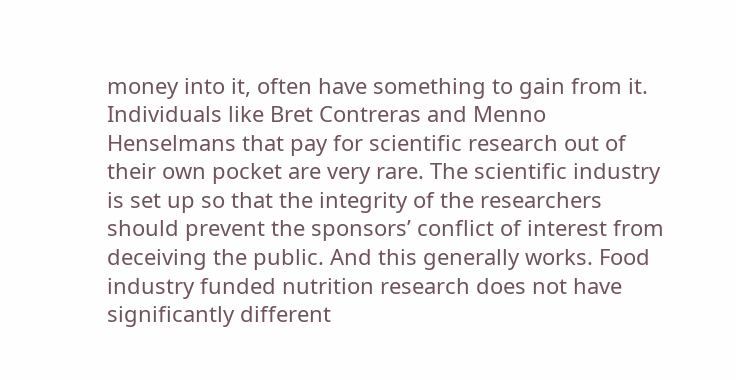money into it, often have something to gain from it. Individuals like Bret Contreras and Menno Henselmans that pay for scientific research out of their own pocket are very rare. The scientific industry is set up so that the integrity of the researchers should prevent the sponsors’ conflict of interest from deceiving the public. And this generally works. Food industry funded nutrition research does not have significantly different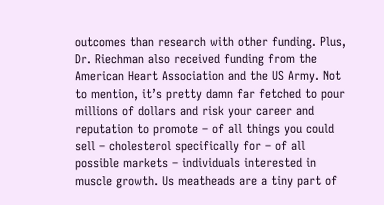outcomes than research with other funding. Plus, Dr. Riechman also received funding from the American Heart Association and the US Army. Not to mention, it’s pretty damn far fetched to pour millions of dollars and risk your career and reputation to promote – of all things you could sell – cholesterol specifically for – of all possible markets – individuals interested in muscle growth. Us meatheads are a tiny part of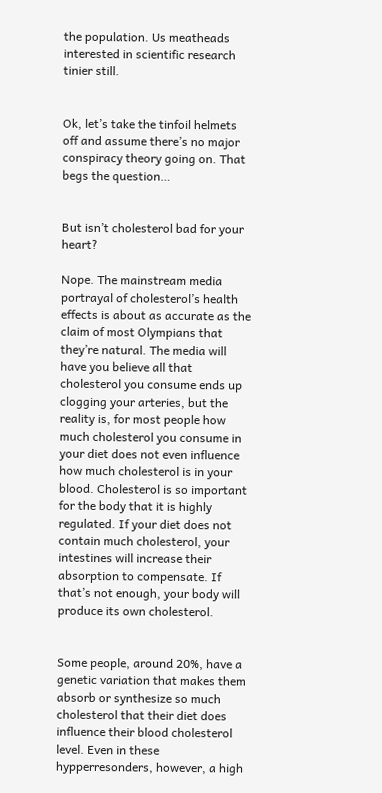the population. Us meatheads interested in scientific research tinier still.


Ok, let’s take the tinfoil helmets off and assume there’s no major conspiracy theory going on. That begs the question…


But isn’t cholesterol bad for your heart?

Nope. The mainstream media portrayal of cholesterol’s health effects is about as accurate as the claim of most Olympians that they’re natural. The media will have you believe all that cholesterol you consume ends up clogging your arteries, but the reality is, for most people how much cholesterol you consume in your diet does not even influence how much cholesterol is in your blood. Cholesterol is so important for the body that it is highly regulated. If your diet does not contain much cholesterol, your intestines will increase their absorption to compensate. If that’s not enough, your body will produce its own cholesterol.


Some people, around 20%, have a genetic variation that makes them absorb or synthesize so much cholesterol that their diet does influence their blood cholesterol level. Even in these hypperresonders, however, a high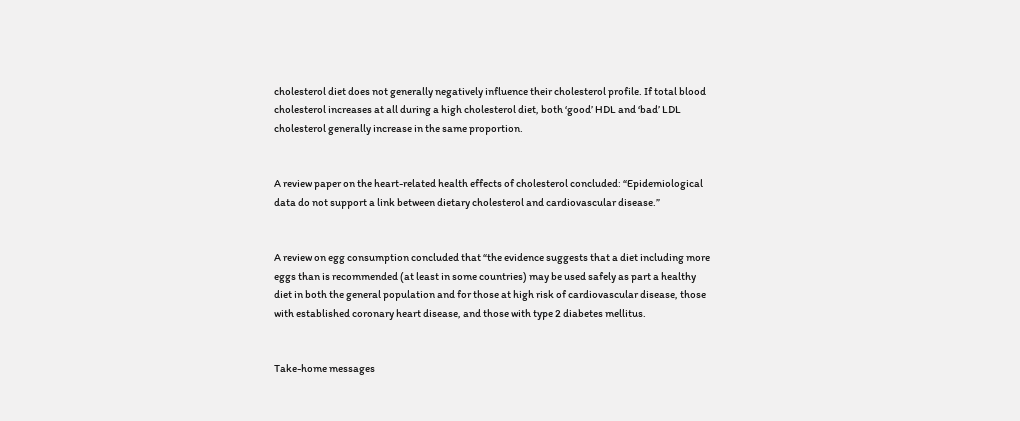cholesterol diet does not generally negatively influence their cholesterol profile. If total blood cholesterol increases at all during a high cholesterol diet, both ‘good’ HDL and ‘bad’ LDL cholesterol generally increase in the same proportion.


A review paper on the heart-related health effects of cholesterol concluded: “Epidemiological data do not support a link between dietary cholesterol and cardiovascular disease.”


A review on egg consumption concluded that “the evidence suggests that a diet including more eggs than is recommended (at least in some countries) may be used safely as part a healthy diet in both the general population and for those at high risk of cardiovascular disease, those with established coronary heart disease, and those with type 2 diabetes mellitus.


Take-home messages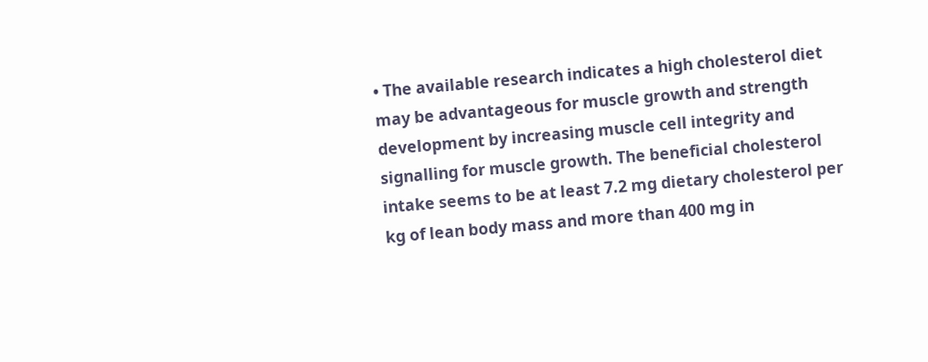• The available research indicates a high cholesterol diet may be advantageous for muscle growth and strength development by increasing muscle cell integrity and signalling for muscle growth. The beneficial cholesterol intake seems to be at least 7.2 mg dietary cholesterol per kg of lean body mass and more than 400 mg in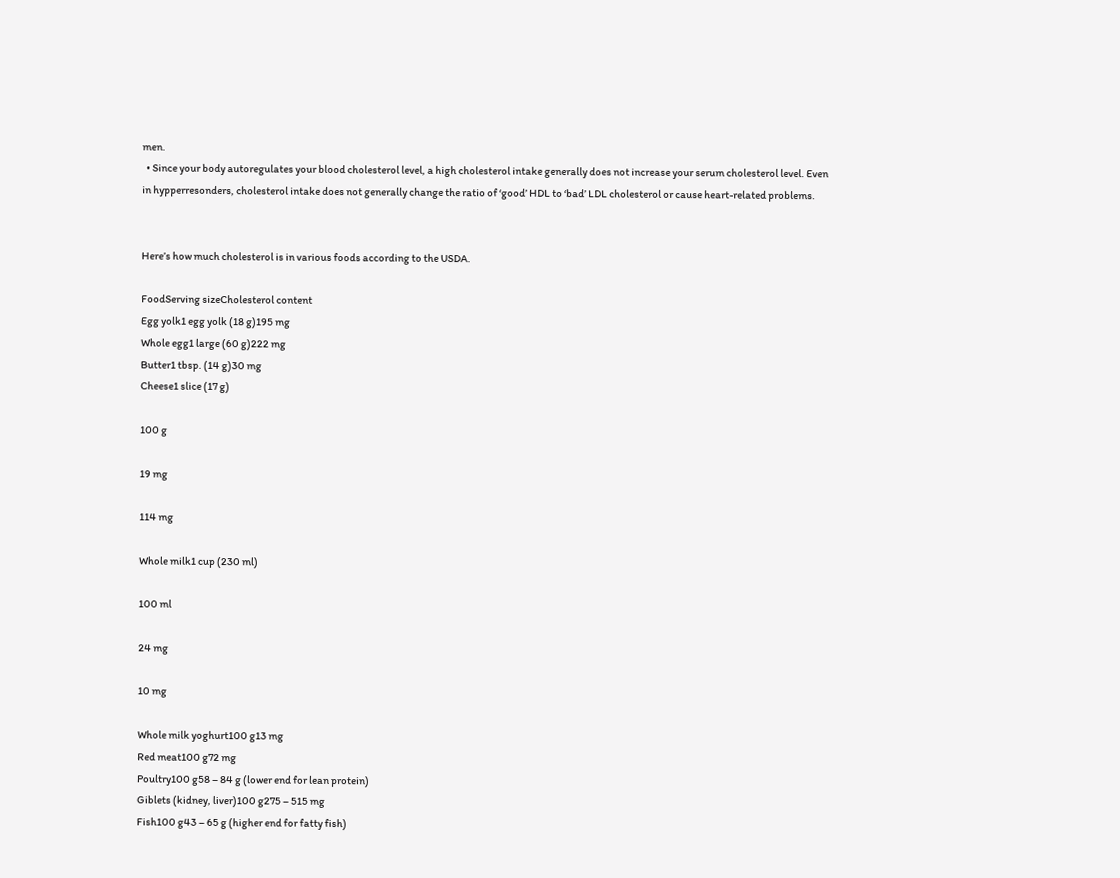men.
  • Since your body autoregulates your blood cholesterol level, a high cholesterol intake generally does not increase your serum cholesterol level. Even in hypperresonders, cholesterol intake does not generally change the ratio of ‘good’ HDL to ‘bad’ LDL cholesterol or cause heart-related problems.


Here’s how much cholesterol is in various foods according to the USDA.

FoodServing sizeCholesterol content
Egg yolk1 egg yolk (18 g)195 mg
Whole egg1 large (60 g)222 mg
Butter1 tbsp. (14 g)30 mg
Cheese1 slice (17 g)

100 g

19 mg

114 mg

Whole milk1 cup (230 ml)

100 ml

24 mg

10 mg

Whole milk yoghurt100 g13 mg
Red meat100 g72 mg
Poultry100 g58 – 84 g (lower end for lean protein)
Giblets (kidney, liver)100 g275 – 515 mg
Fish100 g43 – 65 g (higher end for fatty fish)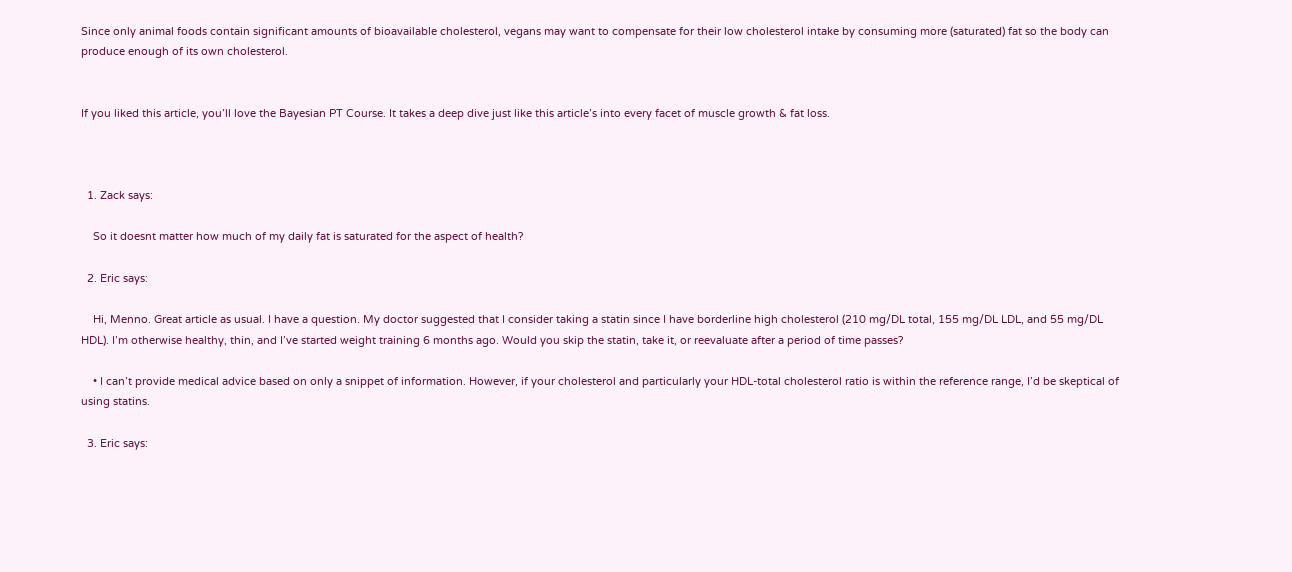Since only animal foods contain significant amounts of bioavailable cholesterol, vegans may want to compensate for their low cholesterol intake by consuming more (saturated) fat so the body can produce enough of its own cholesterol.


If you liked this article, you’ll love the Bayesian PT Course. It takes a deep dive just like this article’s into every facet of muscle growth & fat loss.



  1. Zack says:

    So it doesnt matter how much of my daily fat is saturated for the aspect of health?

  2. Eric says:

    Hi, Menno. Great article as usual. I have a question. My doctor suggested that I consider taking a statin since I have borderline high cholesterol (210 mg/DL total, 155 mg/DL LDL, and 55 mg/DL HDL). I’m otherwise healthy, thin, and I’ve started weight training 6 months ago. Would you skip the statin, take it, or reevaluate after a period of time passes?

    • I can’t provide medical advice based on only a snippet of information. However, if your cholesterol and particularly your HDL-total cholesterol ratio is within the reference range, I’d be skeptical of using statins.

  3. Eric says: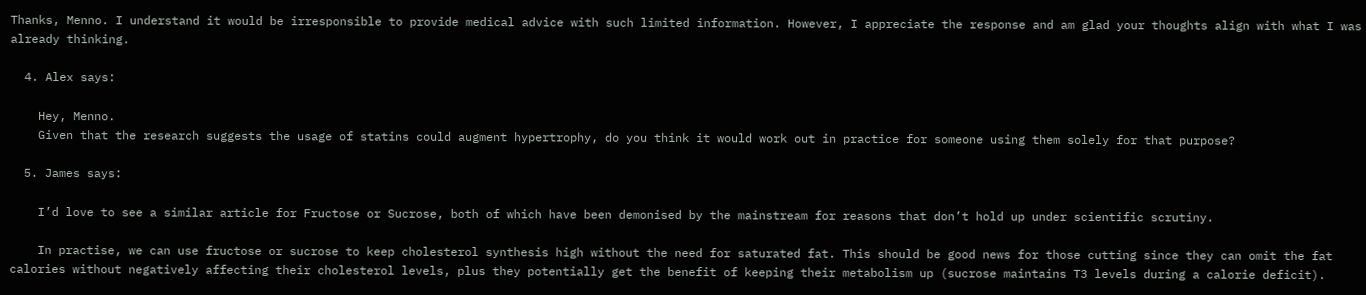Thanks, Menno. I understand it would be irresponsible to provide medical advice with such limited information. However, I appreciate the response and am glad your thoughts align with what I was already thinking.

  4. Alex says:

    Hey, Menno.
    Given that the research suggests the usage of statins could augment hypertrophy, do you think it would work out in practice for someone using them solely for that purpose?

  5. James says:

    I’d love to see a similar article for Fructose or Sucrose, both of which have been demonised by the mainstream for reasons that don’t hold up under scientific scrutiny.

    In practise, we can use fructose or sucrose to keep cholesterol synthesis high without the need for saturated fat. This should be good news for those cutting since they can omit the fat calories without negatively affecting their cholesterol levels, plus they potentially get the benefit of keeping their metabolism up (sucrose maintains T3 levels during a calorie deficit).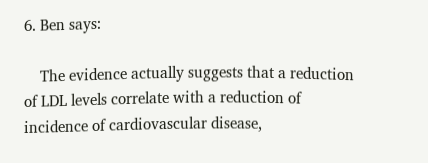6. Ben says:

    The evidence actually suggests that a reduction of LDL levels correlate with a reduction of incidence of cardiovascular disease,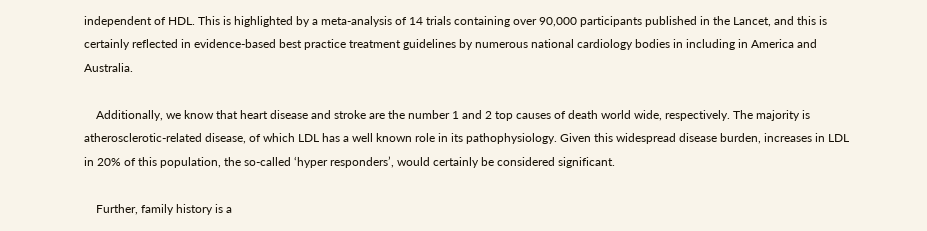independent of HDL. This is highlighted by a meta-analysis of 14 trials containing over 90,000 participants published in the Lancet, and this is certainly reflected in evidence-based best practice treatment guidelines by numerous national cardiology bodies in including in America and Australia.

    Additionally, we know that heart disease and stroke are the number 1 and 2 top causes of death world wide, respectively. The majority is atherosclerotic-related disease, of which LDL has a well known role in its pathophysiology. Given this widespread disease burden, increases in LDL in 20% of this population, the so-called ‘hyper responders’, would certainly be considered significant.

    Further, family history is a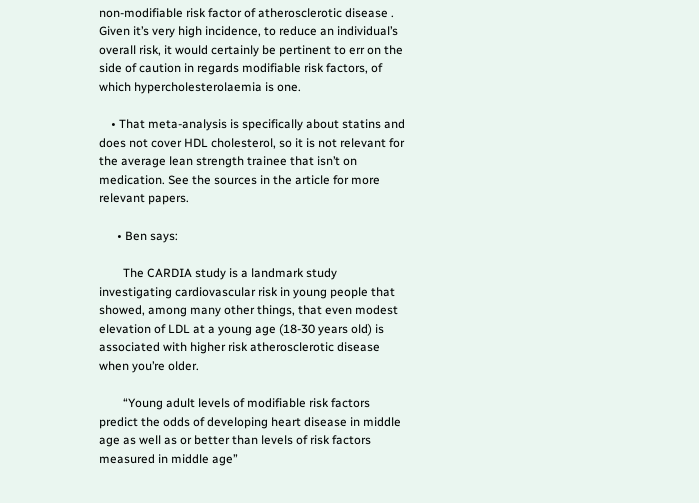non-modifiable risk factor of atherosclerotic disease . Given it’s very high incidence, to reduce an individual’s overall risk, it would certainly be pertinent to err on the side of caution in regards modifiable risk factors, of which hypercholesterolaemia is one.

    • That meta-analysis is specifically about statins and does not cover HDL cholesterol, so it is not relevant for the average lean strength trainee that isn’t on medication. See the sources in the article for more relevant papers.

      • Ben says:

        The CARDIA study is a landmark study investigating cardiovascular risk in young people that showed, among many other things, that even modest elevation of LDL at a young age (18-30 years old) is associated with higher risk atherosclerotic disease when you’re older.

        “Young adult levels of modifiable risk factors predict the odds of developing heart disease in middle age as well as or better than levels of risk factors measured in middle age”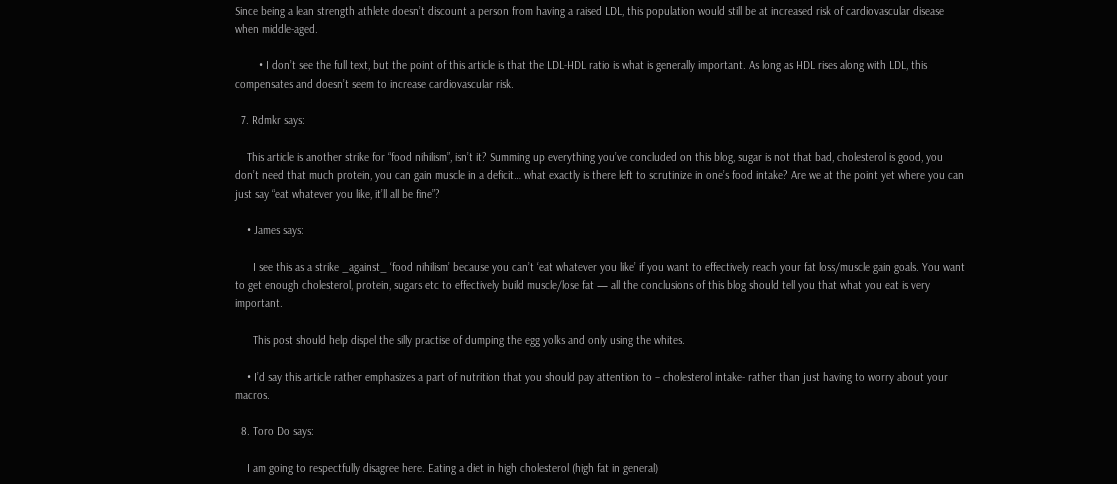Since being a lean strength athlete doesn’t discount a person from having a raised LDL, this population would still be at increased risk of cardiovascular disease when middle-aged.

        • I don’t see the full text, but the point of this article is that the LDL-HDL ratio is what is generally important. As long as HDL rises along with LDL, this compensates and doesn’t seem to increase cardiovascular risk.

  7. Rdmkr says:

    This article is another strike for “food nihilism”, isn’t it? Summing up everything you’ve concluded on this blog, sugar is not that bad, cholesterol is good, you don’t need that much protein, you can gain muscle in a deficit… what exactly is there left to scrutinize in one’s food intake? Are we at the point yet where you can just say “eat whatever you like, it’ll all be fine”?

    • James says:

      I see this as a strike _against_ ‘food nihilism’ because you can’t ‘eat whatever you like’ if you want to effectively reach your fat loss/muscle gain goals. You want to get enough cholesterol, protein, sugars etc to effectively build muscle/lose fat — all the conclusions of this blog should tell you that what you eat is very important.

      This post should help dispel the silly practise of dumping the egg yolks and only using the whites.

    • I’d say this article rather emphasizes a part of nutrition that you should pay attention to – cholesterol intake- rather than just having to worry about your macros.

  8. Toro Do says:

    I am going to respectfully disagree here. Eating a diet in high cholesterol (high fat in general)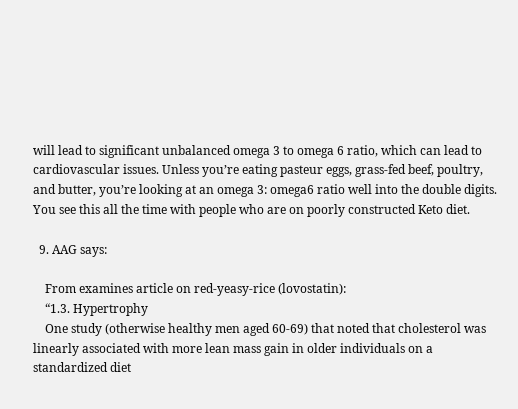will lead to significant unbalanced omega 3 to omega 6 ratio, which can lead to cardiovascular issues. Unless you’re eating pasteur eggs, grass-fed beef, poultry, and butter, you’re looking at an omega 3: omega6 ratio well into the double digits. You see this all the time with people who are on poorly constructed Keto diet.

  9. AAG says:

    From examines article on red-yeasy-rice (lovostatin):
    “1.3. Hypertrophy
    One study (otherwise healthy men aged 60-69) that noted that cholesterol was linearly associated with more lean mass gain in older individuals on a standardized diet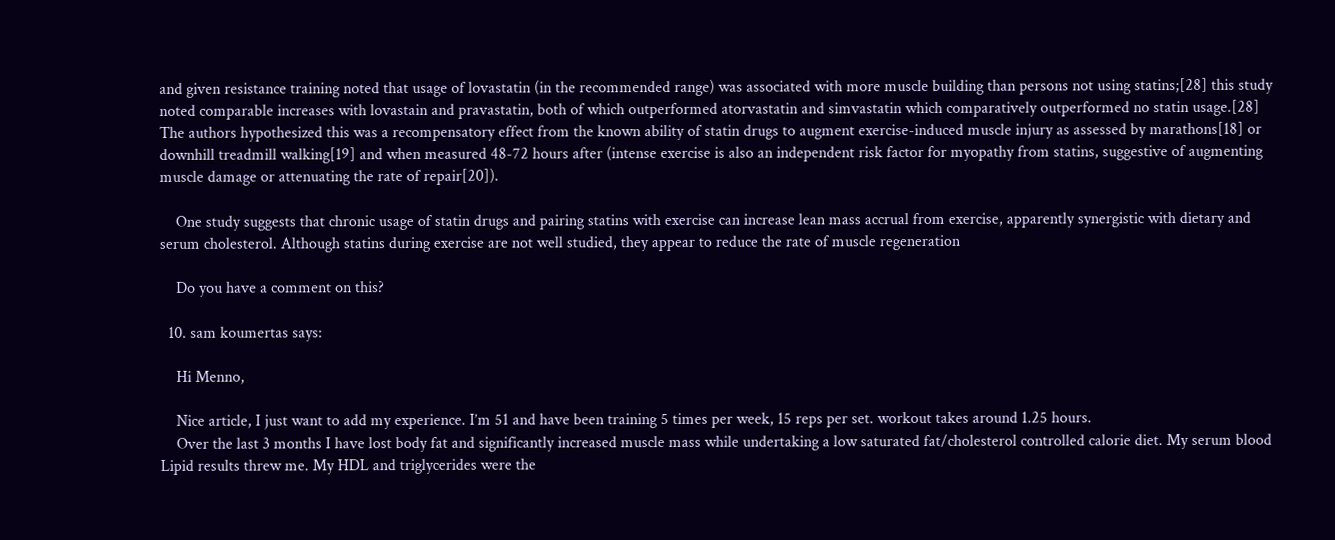and given resistance training noted that usage of lovastatin (in the recommended range) was associated with more muscle building than persons not using statins;[28] this study noted comparable increases with lovastain and pravastatin, both of which outperformed atorvastatin and simvastatin which comparatively outperformed no statin usage.[28] The authors hypothesized this was a recompensatory effect from the known ability of statin drugs to augment exercise-induced muscle injury as assessed by marathons[18] or downhill treadmill walking[19] and when measured 48-72 hours after (intense exercise is also an independent risk factor for myopathy from statins, suggestive of augmenting muscle damage or attenuating the rate of repair[20]).

    One study suggests that chronic usage of statin drugs and pairing statins with exercise can increase lean mass accrual from exercise, apparently synergistic with dietary and serum cholesterol. Although statins during exercise are not well studied, they appear to reduce the rate of muscle regeneration

    Do you have a comment on this?

  10. sam koumertas says:

    Hi Menno,

    Nice article, I just want to add my experience. I’m 51 and have been training 5 times per week, 15 reps per set. workout takes around 1.25 hours.
    Over the last 3 months I have lost body fat and significantly increased muscle mass while undertaking a low saturated fat/cholesterol controlled calorie diet. My serum blood Lipid results threw me. My HDL and triglycerides were the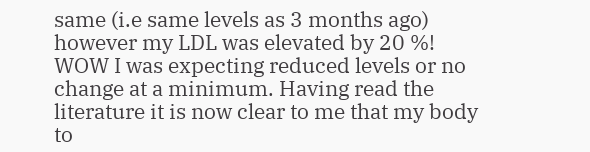same (i.e same levels as 3 months ago) however my LDL was elevated by 20 %! WOW I was expecting reduced levels or no change at a minimum. Having read the literature it is now clear to me that my body to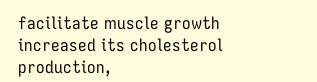facilitate muscle growth increased its cholesterol production,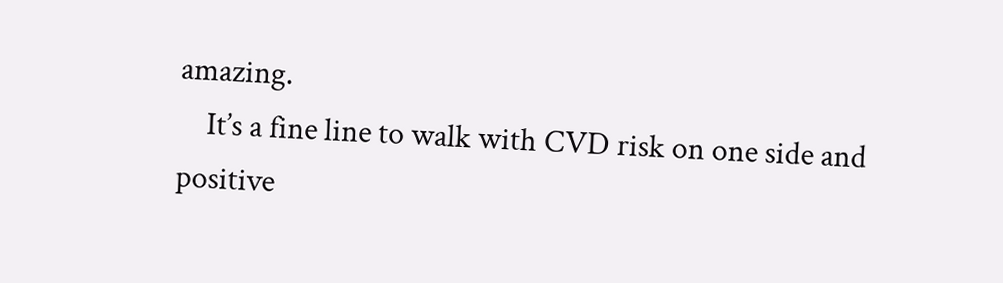amazing.
    It’s a fine line to walk with CVD risk on one side and positive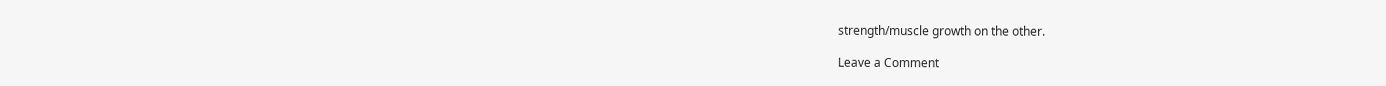strength/muscle growth on the other.

Leave a Comment